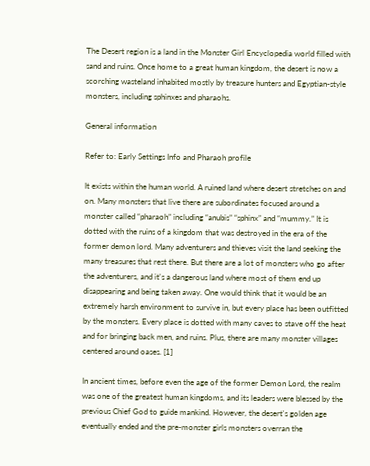The Desert region is a land in the Monster Girl Encyclopedia world filled with sand and ruins. Once home to a great human kingdom, the desert is now a scorching wasteland inhabited mostly by treasure hunters and Egyptian-style monsters, including sphinxes and pharaohs.

General information

Refer to: Early Settings Info and Pharaoh profile

It exists within the human world. A ruined land where desert stretches on and on. Many monsters that live there are subordinates focused around a monster called “pharaoh” including “anubis” “sphinx” and “mummy.” It is dotted with the ruins of a kingdom that was destroyed in the era of the former demon lord. Many adventurers and thieves visit the land seeking the many treasures that rest there. But there are a lot of monsters who go after the adventurers, and it's a dangerous land where most of them end up disappearing and being taken away. One would think that it would be an extremely harsh environment to survive in, but every place has been outfitted by the monsters. Every place is dotted with many caves to stave off the heat and for bringing back men, and ruins. Plus, there are many monster villages centered around oases. [1]

In ancient times, before even the age of the former Demon Lord, the realm was one of the greatest human kingdoms, and its leaders were blessed by the previous Chief God to guide mankind. However, the desert's golden age eventually ended and the pre-monster girls monsters overran the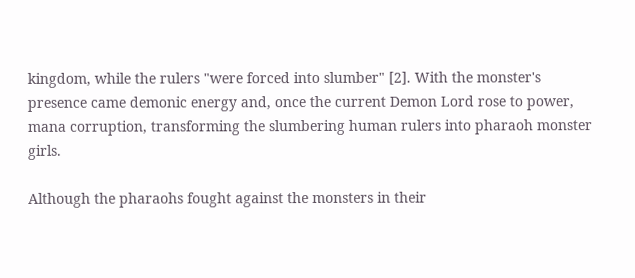kingdom, while the rulers "were forced into slumber" [2]. With the monster's presence came demonic energy and, once the current Demon Lord rose to power, mana corruption, transforming the slumbering human rulers into pharaoh monster girls.

Although the pharaohs fought against the monsters in their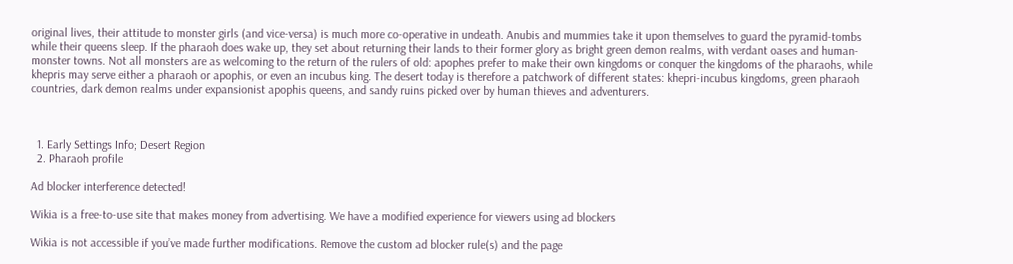original lives, their attitude to monster girls (and vice-versa) is much more co-operative in undeath. Anubis and mummies take it upon themselves to guard the pyramid-tombs while their queens sleep. If the pharaoh does wake up, they set about returning their lands to their former glory as bright green demon realms, with verdant oases and human-monster towns. Not all monsters are as welcoming to the return of the rulers of old: apophes prefer to make their own kingdoms or conquer the kingdoms of the pharaohs, while khepris may serve either a pharaoh or apophis, or even an incubus king. The desert today is therefore a patchwork of different states: khepri-incubus kingdoms, green pharaoh countries, dark demon realms under expansionist apophis queens, and sandy ruins picked over by human thieves and adventurers.



  1. Early Settings Info; Desert Region
  2. Pharaoh profile

Ad blocker interference detected!

Wikia is a free-to-use site that makes money from advertising. We have a modified experience for viewers using ad blockers

Wikia is not accessible if you’ve made further modifications. Remove the custom ad blocker rule(s) and the page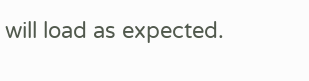will load as expected.